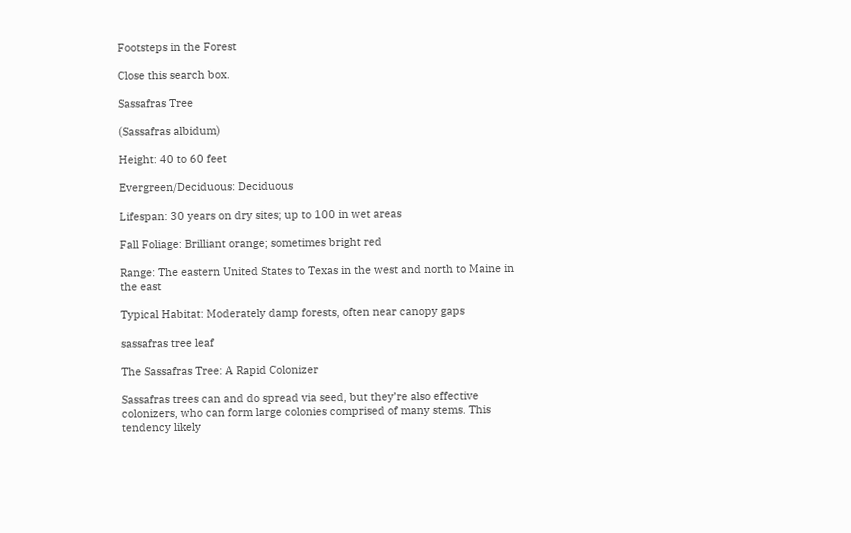Footsteps in the Forest

Close this search box.

Sassafras Tree

(Sassafras albidum)

Height: 40 to 60 feet

Evergreen/Deciduous: Deciduous

Lifespan: 30 years on dry sites; up to 100 in wet areas

Fall Foliage: Brilliant orange; sometimes bright red

Range: The eastern United States to Texas in the west and north to Maine in the east

Typical Habitat: Moderately damp forests, often near canopy gaps

sassafras tree leaf

The Sassafras Tree: A Rapid Colonizer

Sassafras trees can and do spread via seed, but they’re also effective colonizers, who can form large colonies comprised of many stems. This tendency likely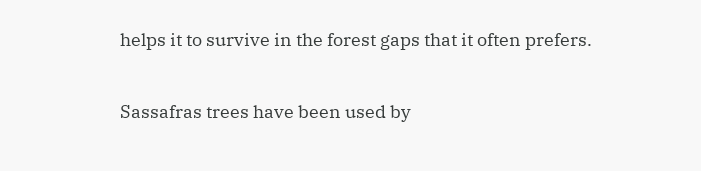helps it to survive in the forest gaps that it often prefers.

Sassafras trees have been used by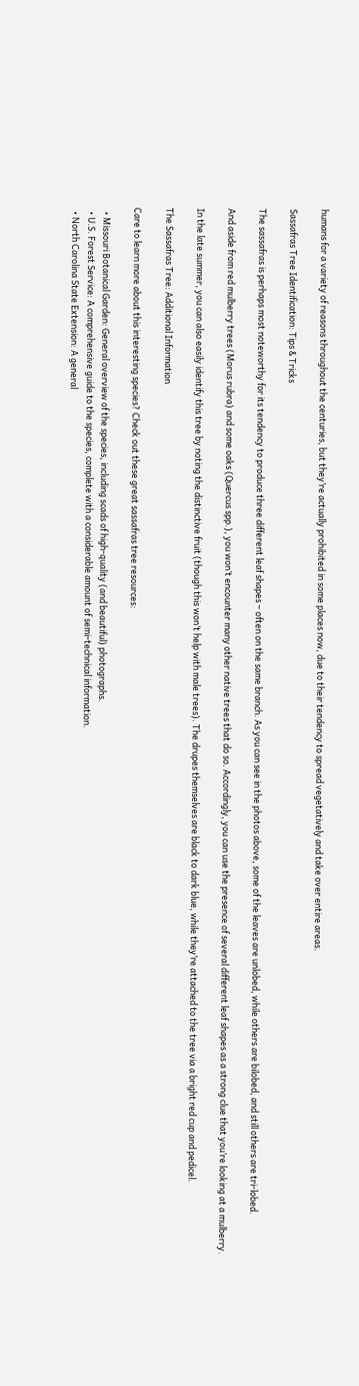humans for a variety of reasons throughout the centuries, but they’re actually prohibited in some places now, due to their tendency to spread vegetatively and take over entire areas.

Sassafras Tree Identification: Tips & Tricks

The sassafras is perhaps most noteworthy for its tendency to produce three different leaf shapes – often on the same branch. As you can see in the photos above, some of the leaves are unlobed, while others are bilobed, and still others are tri-lobed.

And aside from red mulberry trees (Morus rubra) and some oaks (Quercus spp.), you won’t encounter many other native trees that do so. Accordingly, you can use the presence of several different leaf shapes as a strong clue that you’re looking at a mulberry.

In the late summer, you can also easily identify this tree by noting the distinctive fruit (though this won’t help with male trees). The drupes themselves are black to dark blue, while they’re attached to the tree via a bright red cup and pedicel.

The Sassafras Tree: Additional Information

Care to learn more about this interesting species? Check out these great sassafras tree resources:

  • Missouri Botanical Garden: General overview of the species, including scads of high-quality (and beautiful) photographs.
  • U.S. Forest Service: A comprehensive guide to the species, complete with a considerable amount of semi-technical information.
  • North Carolina State Extension: A general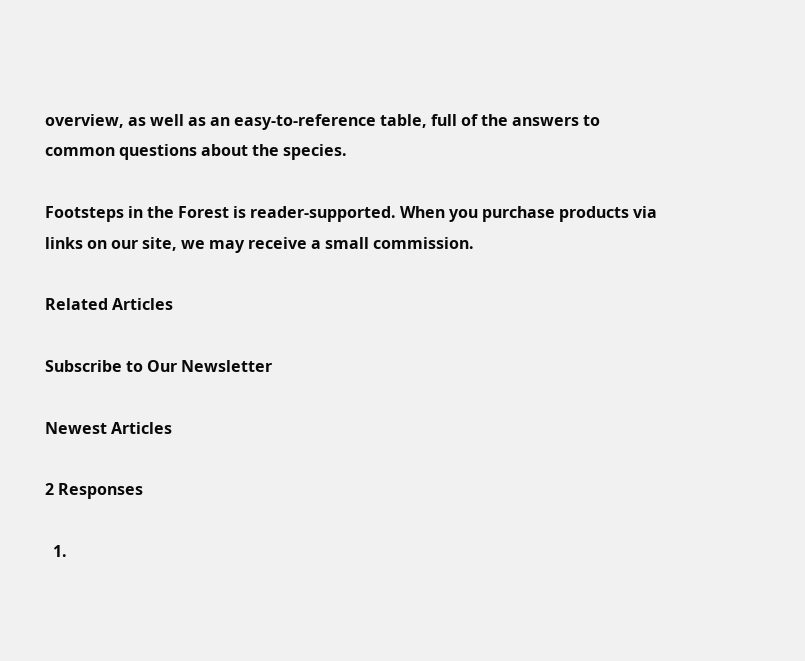overview, as well as an easy-to-reference table, full of the answers to common questions about the species.

Footsteps in the Forest is reader-supported. When you purchase products via links on our site, we may receive a small commission.

Related Articles

Subscribe to Our Newsletter

Newest Articles

2 Responses

  1.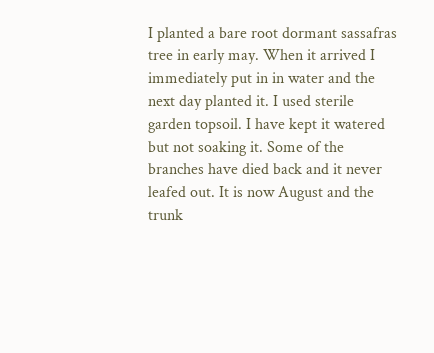I planted a bare root dormant sassafras tree in early may. When it arrived I immediately put in in water and the next day planted it. I used sterile garden topsoil. I have kept it watered but not soaking it. Some of the branches have died back and it never leafed out. It is now August and the trunk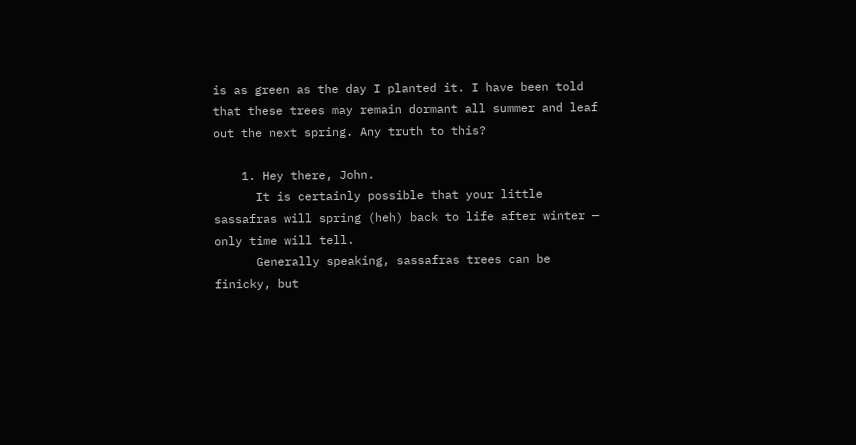is as green as the day I planted it. I have been told that these trees may remain dormant all summer and leaf out the next spring. Any truth to this?

    1. Hey there, John.
      It is certainly possible that your little sassafras will spring (heh) back to life after winter — only time will tell.
      Generally speaking, sassafras trees can be finicky, but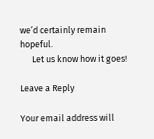we’d certainly remain hopeful.
      Let us know how it goes!

Leave a Reply

Your email address will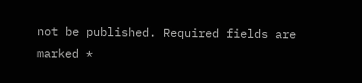not be published. Required fields are marked *